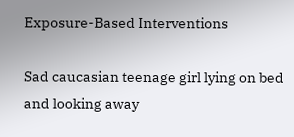Exposure-Based Interventions

Sad caucasian teenage girl lying on bed and looking away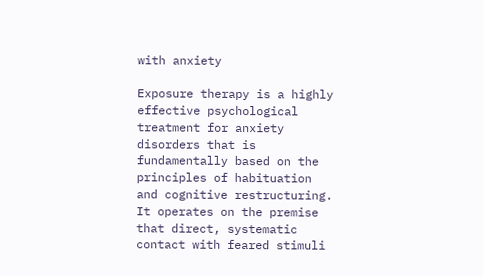with anxiety

Exposure therapy is a highly effective psychological treatment for anxiety disorders that is fundamentally based on the principles of habituation and cognitive restructuring. It operates on the premise that direct, systematic contact with feared stimuli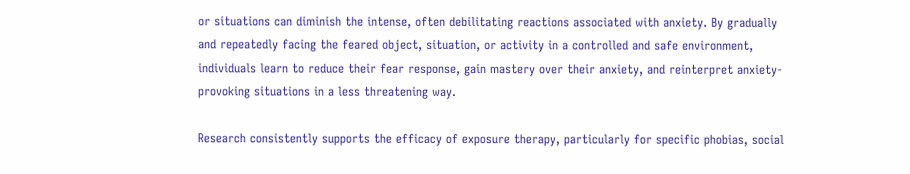or situations can diminish the intense, often debilitating reactions associated with anxiety. By gradually and repeatedly facing the feared object, situation, or activity in a controlled and safe environment, individuals learn to reduce their fear response, gain mastery over their anxiety, and reinterpret anxiety-provoking situations in a less threatening way.

Research consistently supports the efficacy of exposure therapy, particularly for specific phobias, social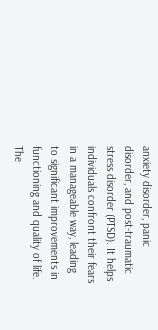anxiety disorder, panic disorder, and post-traumatic stress disorder (PTSD). It helps individuals confront their fears in a manageable way, leading to significant improvements in functioning and quality of life. The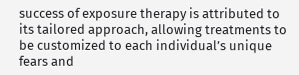success of exposure therapy is attributed to its tailored approach, allowing treatments to be customized to each individual’s unique fears and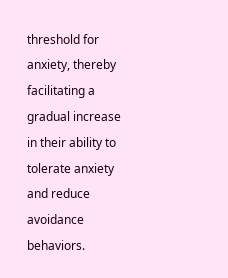threshold for anxiety, thereby facilitating a gradual increase in their ability to tolerate anxiety and reduce avoidance behaviors.